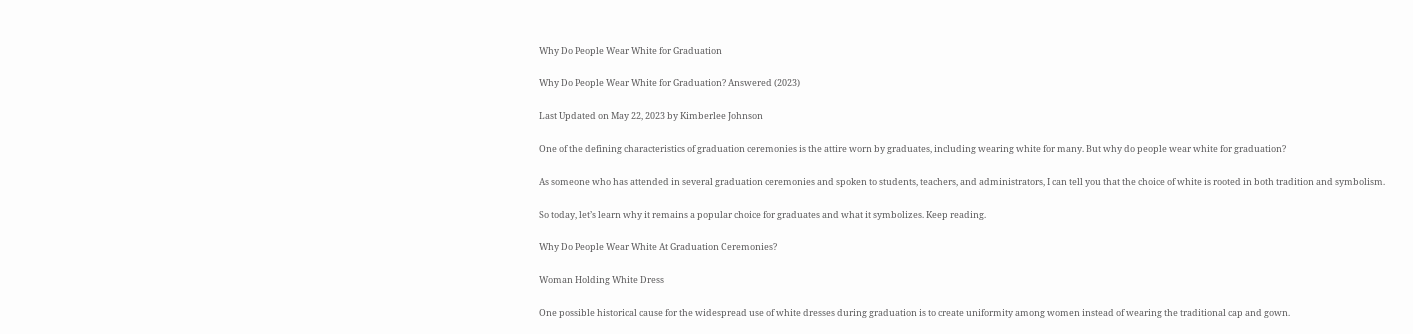Why Do People Wear White for Graduation

Why Do People Wear White for Graduation? Answered (2023)

Last Updated on May 22, 2023 by Kimberlee Johnson

One of the defining characteristics of graduation ceremonies is the attire worn by graduates, including wearing white for many. But why do people wear white for graduation?

As someone who has attended in several graduation ceremonies and spoken to students, teachers, and administrators, I can tell you that the choice of white is rooted in both tradition and symbolism.

So today, let’s learn why it remains a popular choice for graduates and what it symbolizes. Keep reading.

Why Do People Wear White At Graduation Ceremonies?

Woman Holding White Dress

One possible historical cause for the widespread use of white dresses during graduation is to create uniformity among women instead of wearing the traditional cap and gown.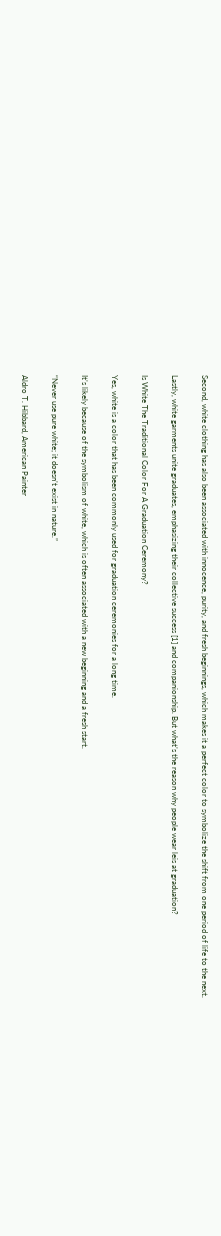Second, white clothing has also been associated with innocence, purity, and fresh beginnings, which makes it a perfect color to symbolize the shift from one period of life to the next.

Lastly, white garments unite graduates, emphasizing their collective success [1] and companionship. But what’s the reason why people wear leis at graduation?

Is White The Traditional Color For A Graduation Ceremony?

Yes, white is a color that has been commonly used for graduation ceremonies for a long time.

It’s likely because of the symbolism of white, which is often associated with a new beginning and a fresh start.

“Never use pure white; it doesn’t exist in nature.”

Aldro T. Hibbard, American Painter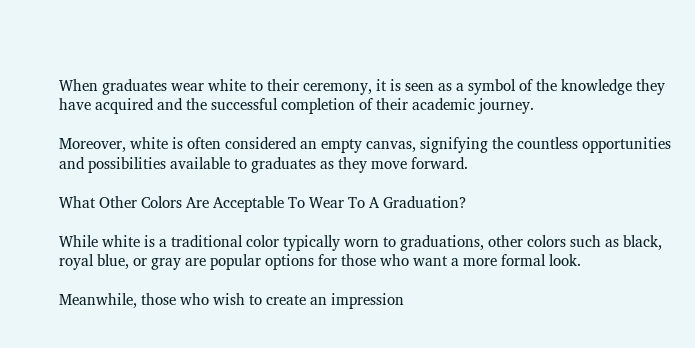When graduates wear white to their ceremony, it is seen as a symbol of the knowledge they have acquired and the successful completion of their academic journey.

Moreover, white is often considered an empty canvas, signifying the countless opportunities and possibilities available to graduates as they move forward.

What Other Colors Are Acceptable To Wear To A Graduation?

While white is a traditional color typically worn to graduations, other colors such as black, royal blue, or gray are popular options for those who want a more formal look.

Meanwhile, those who wish to create an impression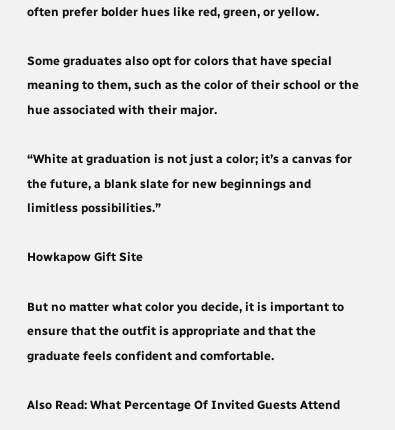often prefer bolder hues like red, green, or yellow.

Some graduates also opt for colors that have special meaning to them, such as the color of their school or the hue associated with their major.

“White at graduation is not just a color; it’s a canvas for the future, a blank slate for new beginnings and limitless possibilities.”

Howkapow Gift Site

But no matter what color you decide, it is important to ensure that the outfit is appropriate and that the graduate feels confident and comfortable.

Also Read: What Percentage Of Invited Guests Attend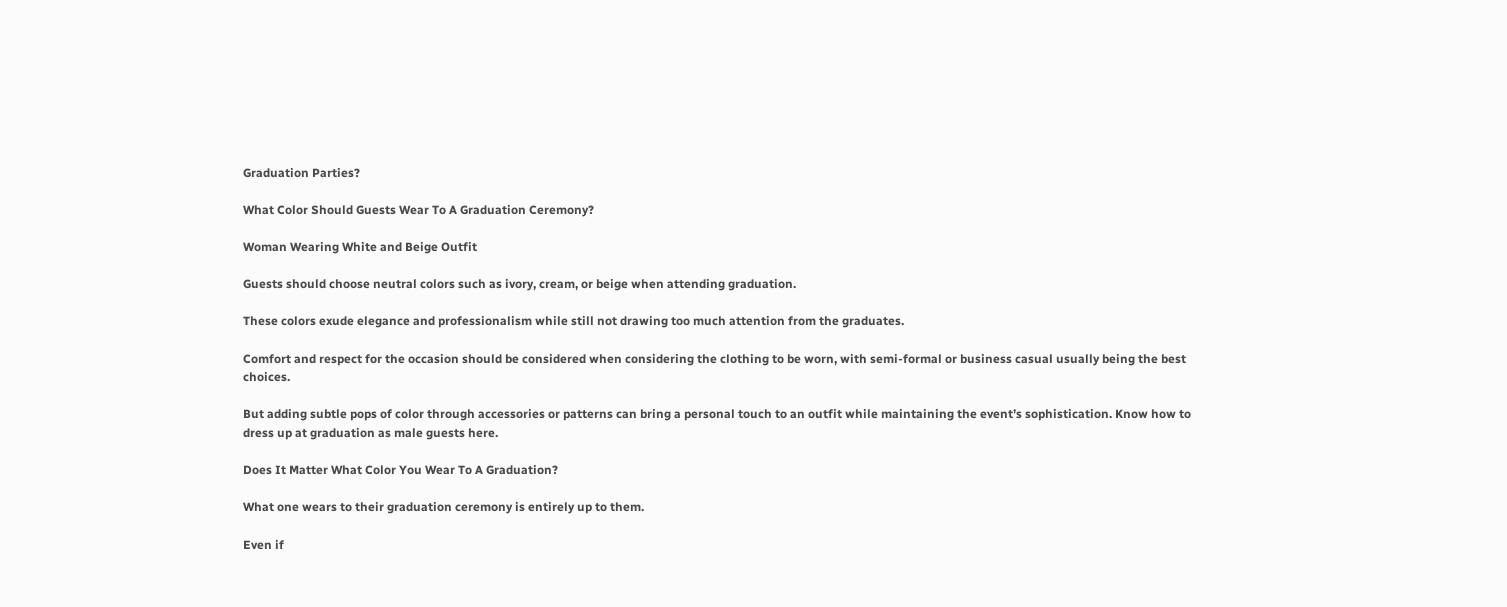Graduation Parties?

What Color Should Guests Wear To A Graduation Ceremony?

Woman Wearing White and Beige Outfit

Guests should choose neutral colors such as ivory, cream, or beige when attending graduation.

These colors exude elegance and professionalism while still not drawing too much attention from the graduates.

Comfort and respect for the occasion should be considered when considering the clothing to be worn, with semi-formal or business casual usually being the best choices.

But adding subtle pops of color through accessories or patterns can bring a personal touch to an outfit while maintaining the event’s sophistication. Know how to dress up at graduation as male guests here.

Does It Matter What Color You Wear To A Graduation?

What one wears to their graduation ceremony is entirely up to them.

Even if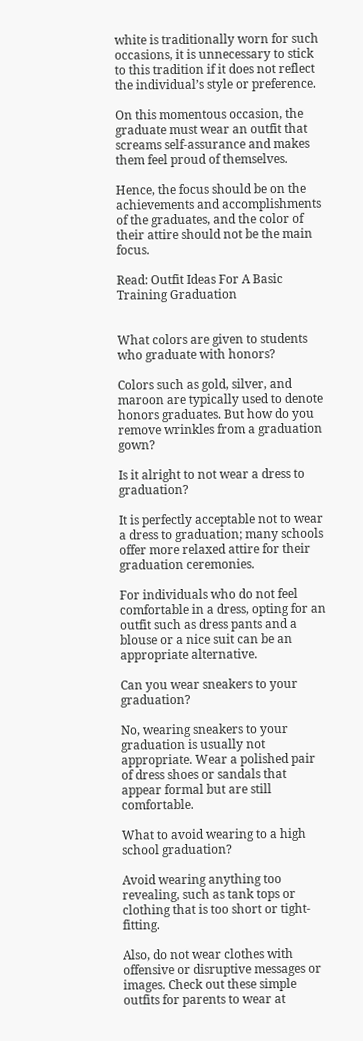white is traditionally worn for such occasions, it is unnecessary to stick to this tradition if it does not reflect the individual’s style or preference.

On this momentous occasion, the graduate must wear an outfit that screams self-assurance and makes them feel proud of themselves.

Hence, the focus should be on the achievements and accomplishments of the graduates, and the color of their attire should not be the main focus.

Read: Outfit Ideas For A Basic Training Graduation


What colors are given to students who graduate with honors?

Colors such as gold, silver, and maroon are typically used to denote honors graduates. But how do you remove wrinkles from a graduation gown?

Is it alright to not wear a dress to graduation?

It is perfectly acceptable not to wear a dress to graduation; many schools offer more relaxed attire for their graduation ceremonies.

For individuals who do not feel comfortable in a dress, opting for an outfit such as dress pants and a blouse or a nice suit can be an appropriate alternative.

Can you wear sneakers to your graduation?

No, wearing sneakers to your graduation is usually not appropriate. Wear a polished pair of dress shoes or sandals that appear formal but are still comfortable.

What to avoid wearing to a high school graduation?

Avoid wearing anything too revealing, such as tank tops or clothing that is too short or tight-fitting.

Also, do not wear clothes with offensive or disruptive messages or images. Check out these simple outfits for parents to wear at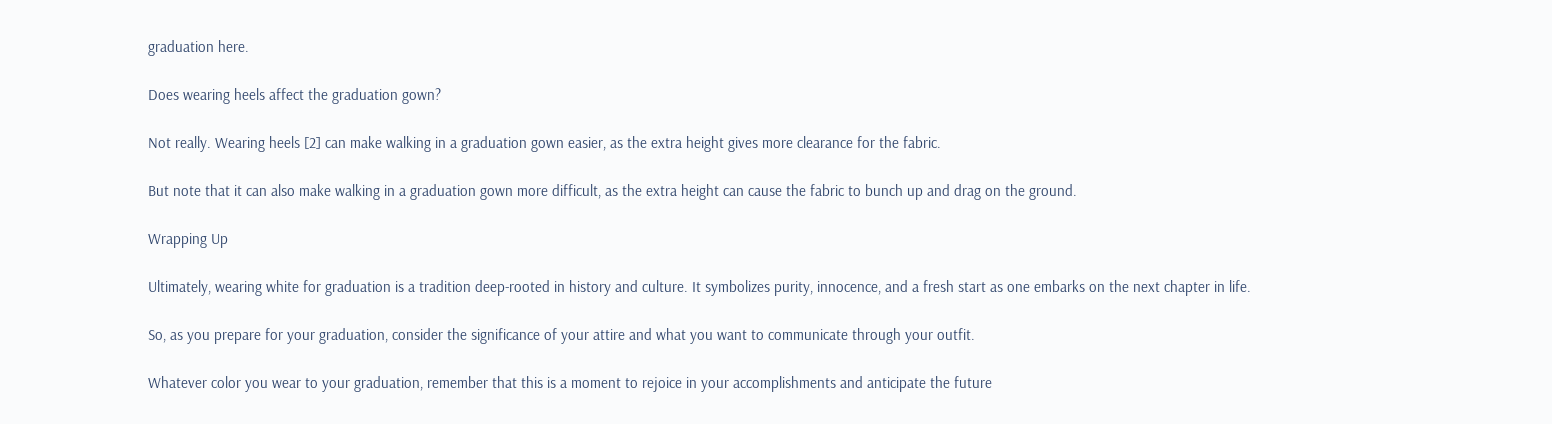graduation here.

Does wearing heels affect the graduation gown?

Not really. Wearing heels [2] can make walking in a graduation gown easier, as the extra height gives more clearance for the fabric.

But note that it can also make walking in a graduation gown more difficult, as the extra height can cause the fabric to bunch up and drag on the ground.

Wrapping Up

Ultimately, wearing white for graduation is a tradition deep-rooted in history and culture. It symbolizes purity, innocence, and a fresh start as one embarks on the next chapter in life.

So, as you prepare for your graduation, consider the significance of your attire and what you want to communicate through your outfit.

Whatever color you wear to your graduation, remember that this is a moment to rejoice in your accomplishments and anticipate the future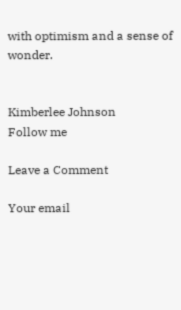with optimism and a sense of wonder.


Kimberlee Johnson
Follow me

Leave a Comment

Your email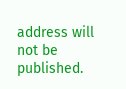address will not be published.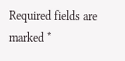Required fields are marked *